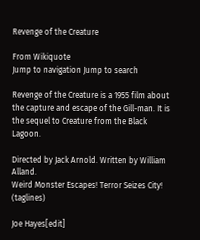Revenge of the Creature

From Wikiquote
Jump to navigation Jump to search

Revenge of the Creature is a 1955 film about the capture and escape of the Gill-man. It is the sequel to Creature from the Black Lagoon.

Directed by Jack Arnold. Written by William Alland.
Weird Monster Escapes! Terror Seizes City! (taglines)

Joe Hayes[edit]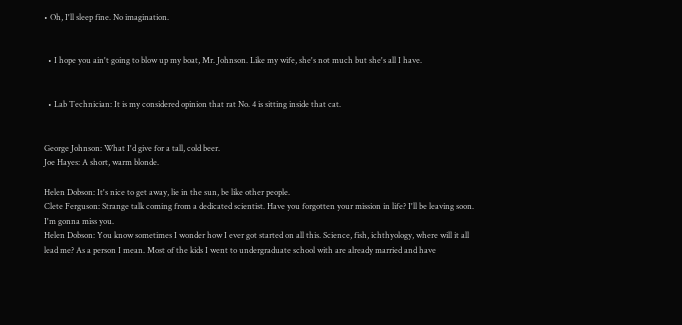• Oh, I'll sleep fine. No imagination.


  • I hope you ain't going to blow up my boat, Mr. Johnson. Like my wife, she's not much but she's all I have.


  • Lab Technician: It is my considered opinion that rat No. 4 is sitting inside that cat.


George Johnson: What I'd give for a tall, cold beer.
Joe Hayes: A short, warm blonde.

Helen Dobson: It's nice to get away, lie in the sun, be like other people.
Clete Ferguson: Strange talk coming from a dedicated scientist. Have you forgotten your mission in life? I'll be leaving soon. I'm gonna miss you.
Helen Dobson: You know sometimes I wonder how I ever got started on all this. Science, fish, ichthyology, where will it all lead me? As a person I mean. Most of the kids I went to undergraduate school with are already married and have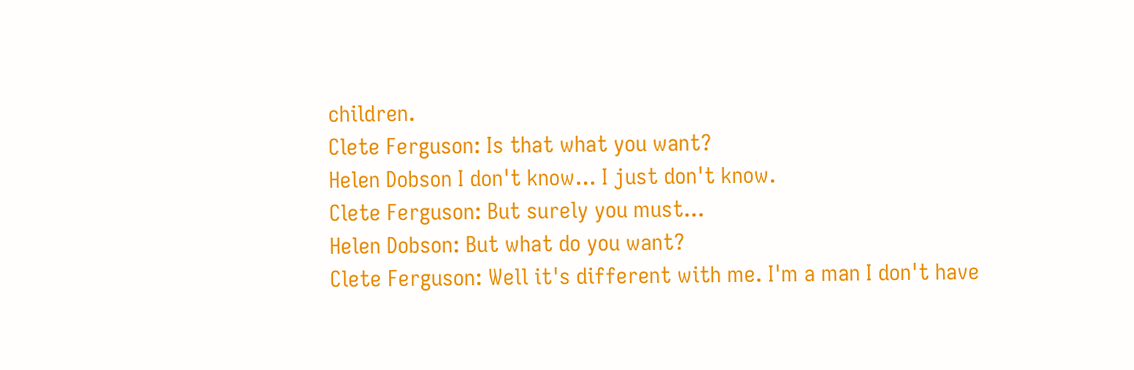children.
Clete Ferguson: Is that what you want?
Helen Dobson I don't know... I just don't know.
Clete Ferguson: But surely you must...
Helen Dobson: But what do you want?
Clete Ferguson: Well it's different with me. I'm a man I don't have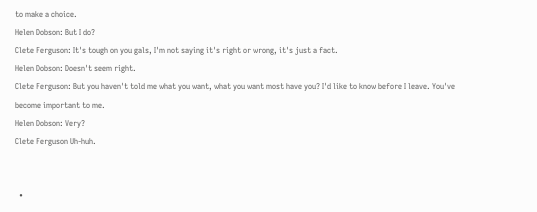to make a choice.
Helen Dobson: But I do?
Clete Ferguson: It's tough on you gals, I'm not saying it's right or wrong, it's just a fact.
Helen Dobson: Doesn't seem right.
Clete Ferguson: But you haven't told me what you want, what you want most have you? I'd like to know before I leave. You've become important to me.
Helen Dobson: Very?
Clete Ferguson Uh-huh.


  •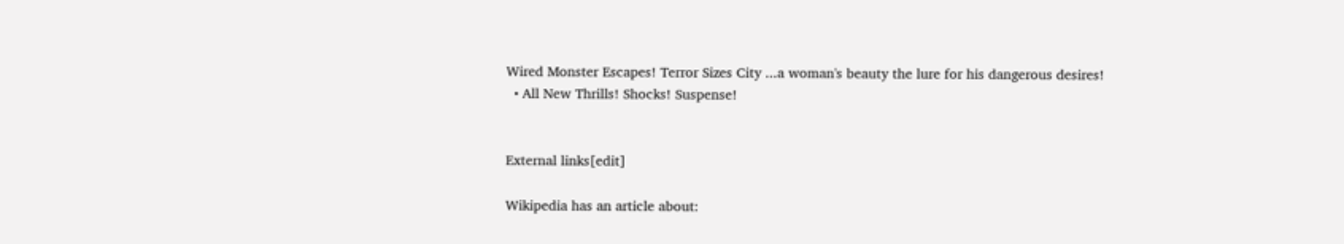Wired Monster Escapes! Terror Sizes City ...a woman's beauty the lure for his dangerous desires!
  • All New Thrills! Shocks! Suspense!


External links[edit]

Wikipedia has an article about: